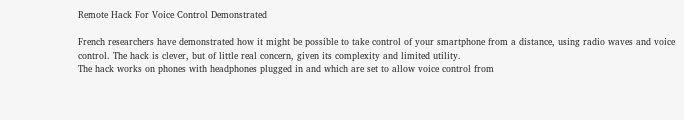Remote Hack For Voice Control Demonstrated

French researchers have demonstrated how it might be possible to take control of your smartphone from a distance, using radio waves and voice control. The hack is clever, but of little real concern, given its complexity and limited utility.
The hack works on phones with headphones plugged in and which are set to allow voice control from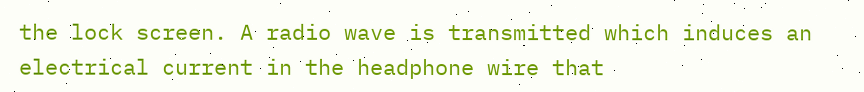the lock screen. A radio wave is transmitted which induces an electrical current in the headphone wire that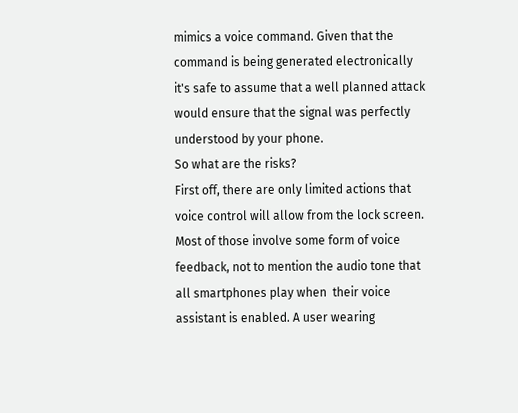mimics a voice command. Given that the command is being generated electronically it's safe to assume that a well planned attack would ensure that the signal was perfectly understood by your phone.
So what are the risks?
First off, there are only limited actions that voice control will allow from the lock screen. Most of those involve some form of voice feedback, not to mention the audio tone that all smartphones play when  their voice assistant is enabled. A user wearing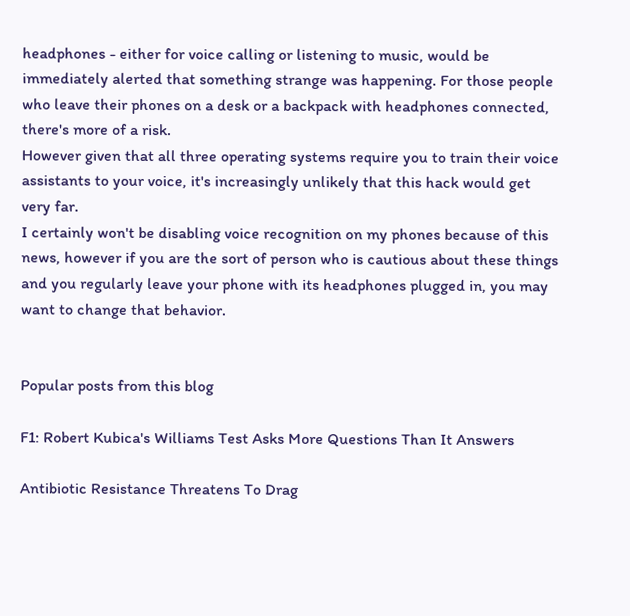headphones - either for voice calling or listening to music, would be immediately alerted that something strange was happening. For those people who leave their phones on a desk or a backpack with headphones connected, there's more of a risk.
However given that all three operating systems require you to train their voice assistants to your voice, it's increasingly unlikely that this hack would get very far.
I certainly won't be disabling voice recognition on my phones because of this news, however if you are the sort of person who is cautious about these things and you regularly leave your phone with its headphones plugged in, you may want to change that behavior.


Popular posts from this blog

F1: Robert Kubica's Williams Test Asks More Questions Than It Answers

Antibiotic Resistance Threatens To Drag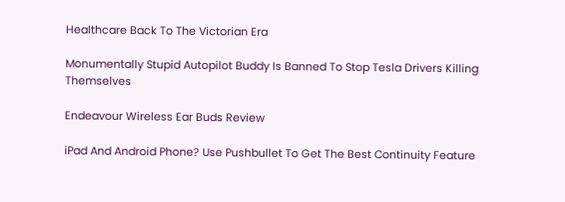Healthcare Back To The Victorian Era

Monumentally Stupid Autopilot Buddy Is Banned To Stop Tesla Drivers Killing Themselves

Endeavour Wireless Ear Buds Review

iPad And Android Phone? Use Pushbullet To Get The Best Continuity Feature